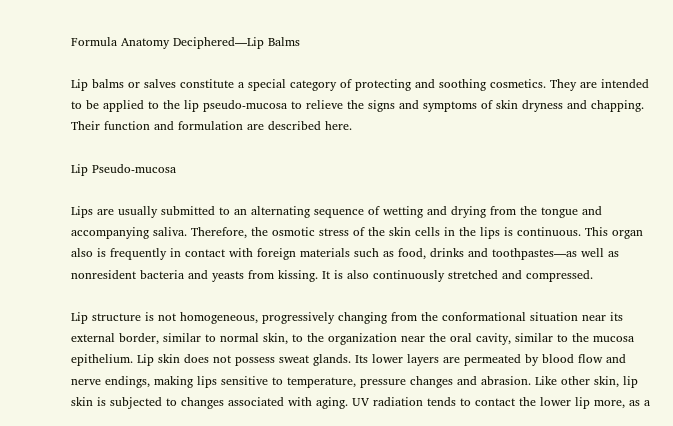Formula Anatomy Deciphered—Lip Balms

Lip balms or salves constitute a special category of protecting and soothing cosmetics. They are intended to be applied to the lip pseudo-mucosa to relieve the signs and symptoms of skin dryness and chapping. Their function and formulation are described here.

Lip Pseudo-mucosa

Lips are usually submitted to an alternating sequence of wetting and drying from the tongue and accompanying saliva. Therefore, the osmotic stress of the skin cells in the lips is continuous. This organ also is frequently in contact with foreign materials such as food, drinks and toothpastes—as well as nonresident bacteria and yeasts from kissing. It is also continuously stretched and compressed.

Lip structure is not homogeneous, progressively changing from the conformational situation near its external border, similar to normal skin, to the organization near the oral cavity, similar to the mucosa epithelium. Lip skin does not possess sweat glands. Its lower layers are permeated by blood flow and nerve endings, making lips sensitive to temperature, pressure changes and abrasion. Like other skin, lip skin is subjected to changes associated with aging. UV radiation tends to contact the lower lip more, as a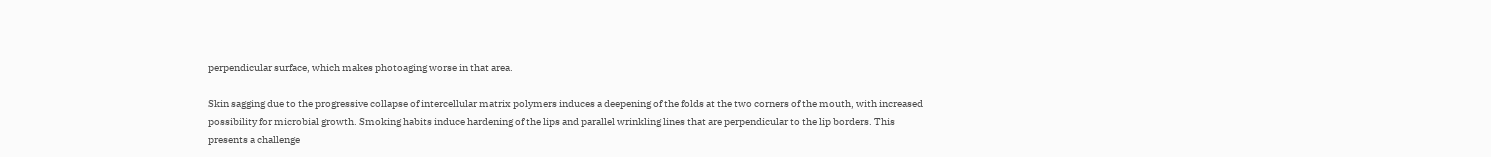perpendicular surface, which makes photoaging worse in that area.

Skin sagging due to the progressive collapse of intercellular matrix polymers induces a deepening of the folds at the two corners of the mouth, with increased possibility for microbial growth. Smoking habits induce hardening of the lips and parallel wrinkling lines that are perpendicular to the lip borders. This presents a challenge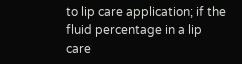to lip care application; if the fluid percentage in a lip care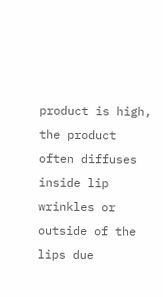product is high, the product often diffuses inside lip wrinkles or outside of the lips due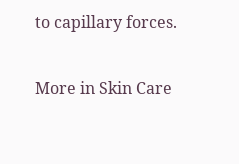to capillary forces.

More in Skin Care